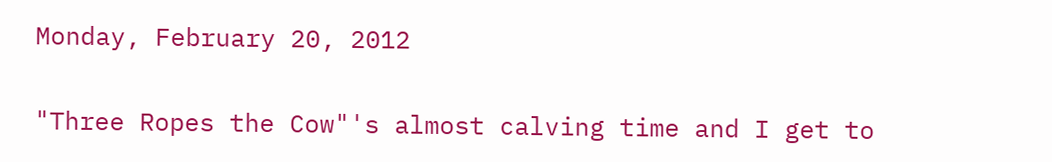Monday, February 20, 2012

"Three Ropes the Cow"'s almost calving time and I get to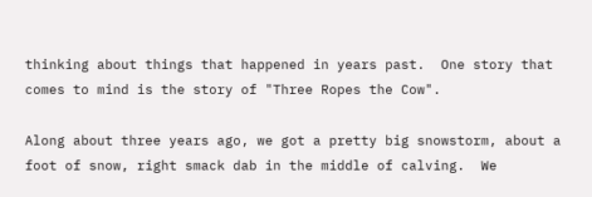thinking about things that happened in years past.  One story that comes to mind is the story of "Three Ropes the Cow".

Along about three years ago, we got a pretty big snowstorm, about a foot of snow, right smack dab in the middle of calving.  We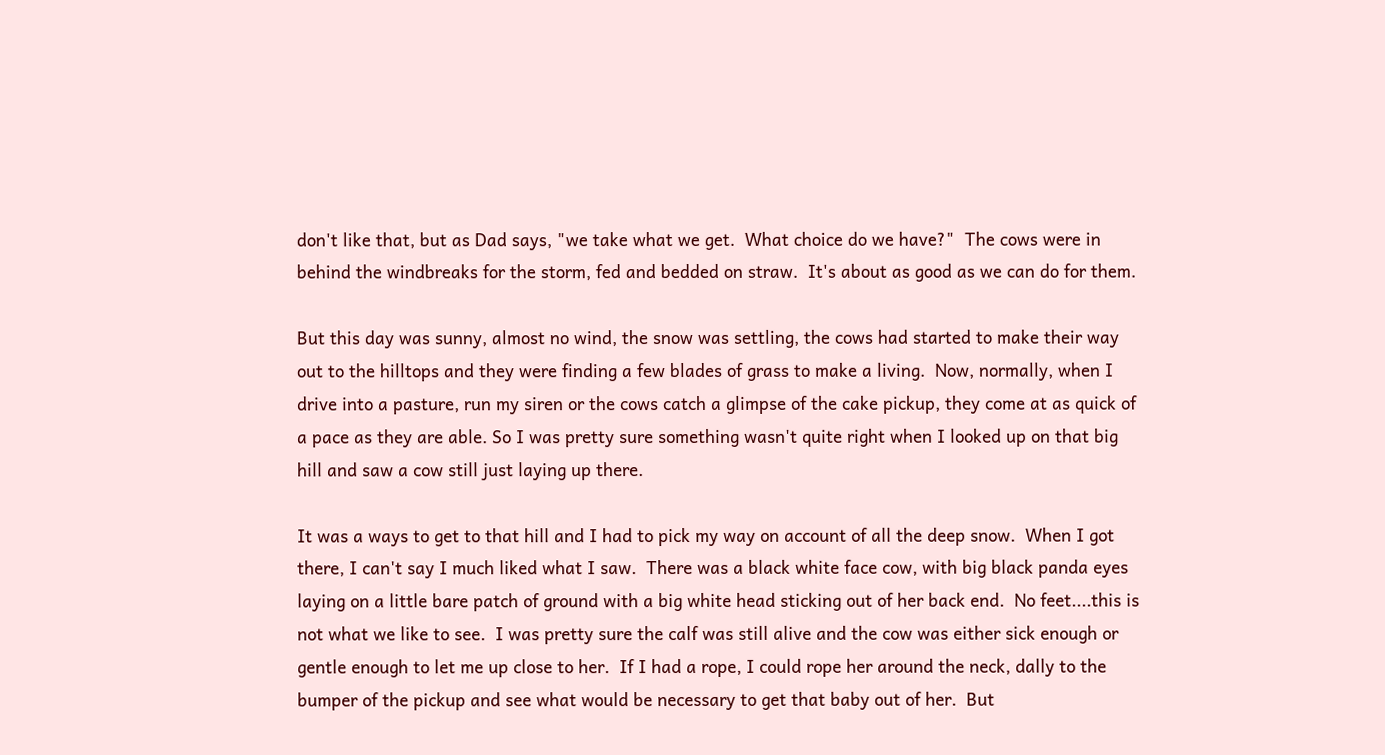don't like that, but as Dad says, "we take what we get.  What choice do we have?"  The cows were in behind the windbreaks for the storm, fed and bedded on straw.  It's about as good as we can do for them.

But this day was sunny, almost no wind, the snow was settling, the cows had started to make their way out to the hilltops and they were finding a few blades of grass to make a living.  Now, normally, when I drive into a pasture, run my siren or the cows catch a glimpse of the cake pickup, they come at as quick of a pace as they are able. So I was pretty sure something wasn't quite right when I looked up on that big hill and saw a cow still just laying up there.

It was a ways to get to that hill and I had to pick my way on account of all the deep snow.  When I got there, I can't say I much liked what I saw.  There was a black white face cow, with big black panda eyes laying on a little bare patch of ground with a big white head sticking out of her back end.  No feet....this is not what we like to see.  I was pretty sure the calf was still alive and the cow was either sick enough or gentle enough to let me up close to her.  If I had a rope, I could rope her around the neck, dally to the bumper of the pickup and see what would be necessary to get that baby out of her.  But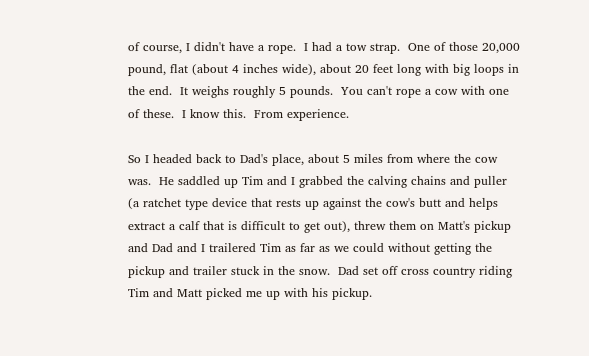of course, I didn't have a rope.  I had a tow strap.  One of those 20,000 pound, flat (about 4 inches wide), about 20 feet long with big loops in the end.  It weighs roughly 5 pounds.  You can't rope a cow with one of these.  I know this.  From experience.

So I headed back to Dad's place, about 5 miles from where the cow was.  He saddled up Tim and I grabbed the calving chains and puller (a ratchet type device that rests up against the cow's butt and helps extract a calf that is difficult to get out), threw them on Matt's pickup and Dad and I trailered Tim as far as we could without getting the pickup and trailer stuck in the snow.  Dad set off cross country riding Tim and Matt picked me up with his pickup.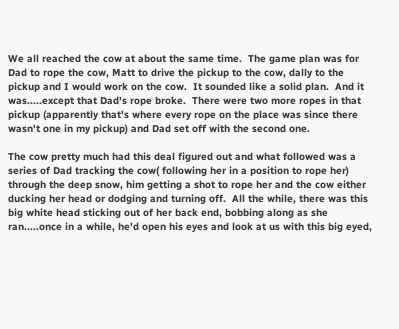We all reached the cow at about the same time.  The game plan was for Dad to rope the cow, Matt to drive the pickup to the cow, dally to the pickup and I would work on the cow.  It sounded like a solid plan.  And it was.....except that Dad's rope broke.  There were two more ropes in that pickup (apparently that's where every rope on the place was since there wasn't one in my pickup) and Dad set off with the second one.

The cow pretty much had this deal figured out and what followed was a series of Dad tracking the cow( following her in a position to rope her) through the deep snow, him getting a shot to rope her and the cow either ducking her head or dodging and turning off.  All the while, there was this big white head sticking out of her back end, bobbing along as she ran.....once in a while, he'd open his eyes and look at us with this big eyed,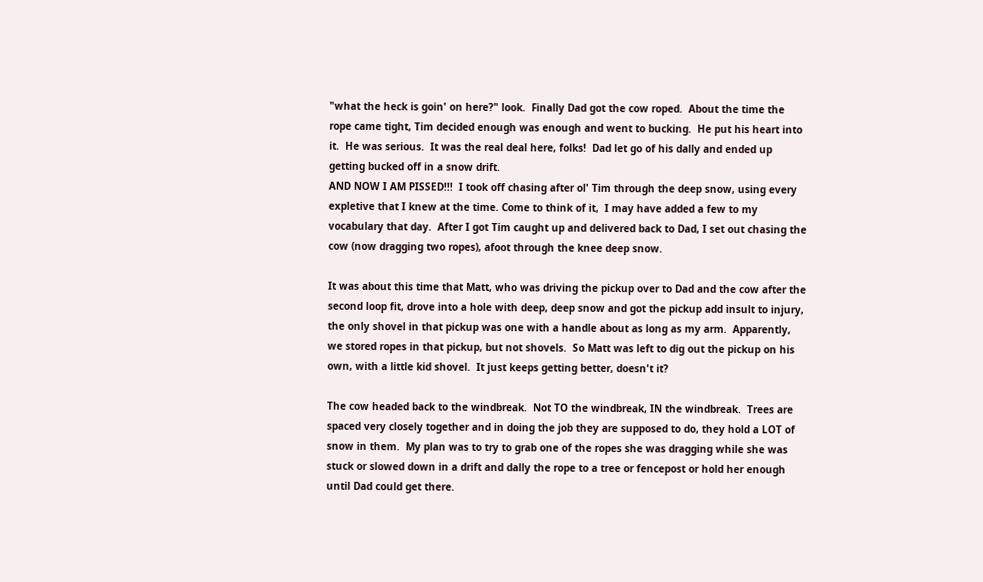"what the heck is goin' on here?" look.  Finally Dad got the cow roped.  About the time the rope came tight, Tim decided enough was enough and went to bucking.  He put his heart into it.  He was serious.  It was the real deal here, folks!  Dad let go of his dally and ended up getting bucked off in a snow drift.
AND NOW I AM PISSED!!!  I took off chasing after ol' Tim through the deep snow, using every expletive that I knew at the time. Come to think of it,  I may have added a few to my vocabulary that day.  After I got Tim caught up and delivered back to Dad, I set out chasing the cow (now dragging two ropes), afoot through the knee deep snow.

It was about this time that Matt, who was driving the pickup over to Dad and the cow after the second loop fit, drove into a hole with deep, deep snow and got the pickup add insult to injury, the only shovel in that pickup was one with a handle about as long as my arm.  Apparently, we stored ropes in that pickup, but not shovels.  So Matt was left to dig out the pickup on his own, with a little kid shovel.  It just keeps getting better, doesn't it?

The cow headed back to the windbreak.  Not TO the windbreak, IN the windbreak.  Trees are spaced very closely together and in doing the job they are supposed to do, they hold a LOT of snow in them.  My plan was to try to grab one of the ropes she was dragging while she was stuck or slowed down in a drift and dally the rope to a tree or fencepost or hold her enough until Dad could get there.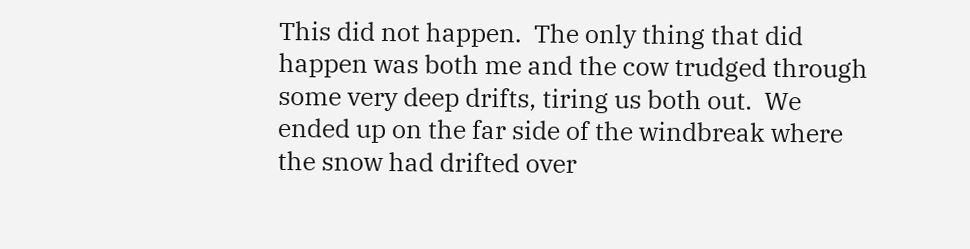This did not happen.  The only thing that did happen was both me and the cow trudged through some very deep drifts, tiring us both out.  We ended up on the far side of the windbreak where the snow had drifted over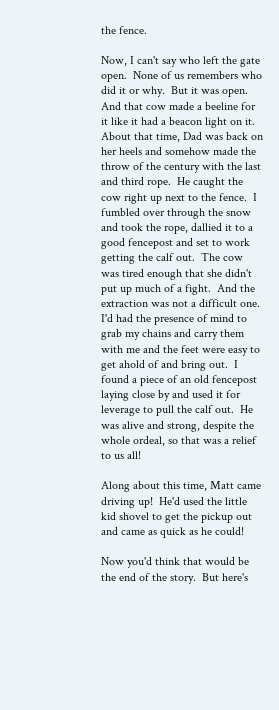the fence.

Now, I can't say who left the gate open.  None of us remembers who did it or why.  But it was open.  And that cow made a beeline for it like it had a beacon light on it.  About that time, Dad was back on her heels and somehow made the throw of the century with the last and third rope.  He caught the cow right up next to the fence.  I fumbled over through the snow and took the rope, dallied it to a good fencepost and set to work getting the calf out.  The cow was tired enough that she didn't put up much of a fight.  And the extraction was not a difficult one.  I'd had the presence of mind to grab my chains and carry them with me and the feet were easy to get ahold of and bring out.  I found a piece of an old fencepost laying close by and used it for leverage to pull the calf out.  He was alive and strong, despite the whole ordeal, so that was a relief to us all!

Along about this time, Matt came driving up!  He'd used the little kid shovel to get the pickup out and came as quick as he could!

Now you'd think that would be the end of the story.  But here's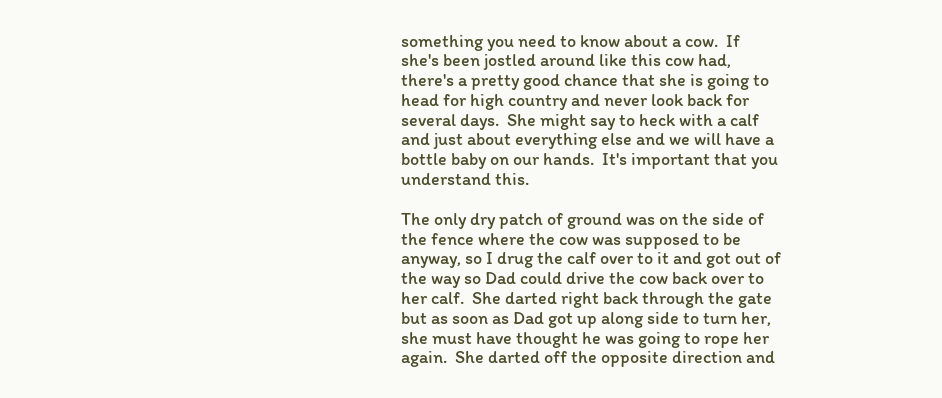something you need to know about a cow.  If she's been jostled around like this cow had, there's a pretty good chance that she is going to head for high country and never look back for several days.  She might say to heck with a calf and just about everything else and we will have a bottle baby on our hands.  It's important that you understand this.

The only dry patch of ground was on the side of the fence where the cow was supposed to be anyway, so I drug the calf over to it and got out of the way so Dad could drive the cow back over to her calf.  She darted right back through the gate but as soon as Dad got up along side to turn her, she must have thought he was going to rope her again.  She darted off the opposite direction and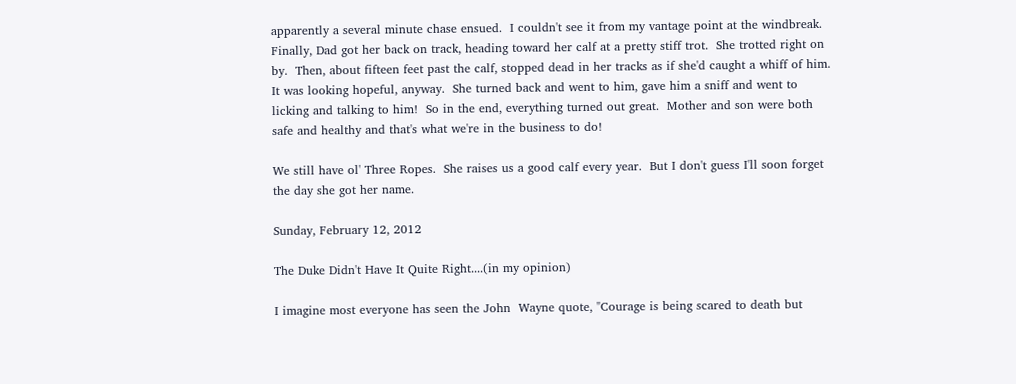apparently a several minute chase ensued.  I couldn't see it from my vantage point at the windbreak.  Finally, Dad got her back on track, heading toward her calf at a pretty stiff trot.  She trotted right on by.  Then, about fifteen feet past the calf, stopped dead in her tracks as if she'd caught a whiff of him.  It was looking hopeful, anyway.  She turned back and went to him, gave him a sniff and went to licking and talking to him!  So in the end, everything turned out great.  Mother and son were both safe and healthy and that's what we're in the business to do!

We still have ol' Three Ropes.  She raises us a good calf every year.  But I don't guess I'll soon forget the day she got her name.

Sunday, February 12, 2012

The Duke Didn't Have It Quite Right....(in my opinion)

I imagine most everyone has seen the John  Wayne quote, "Courage is being scared to death but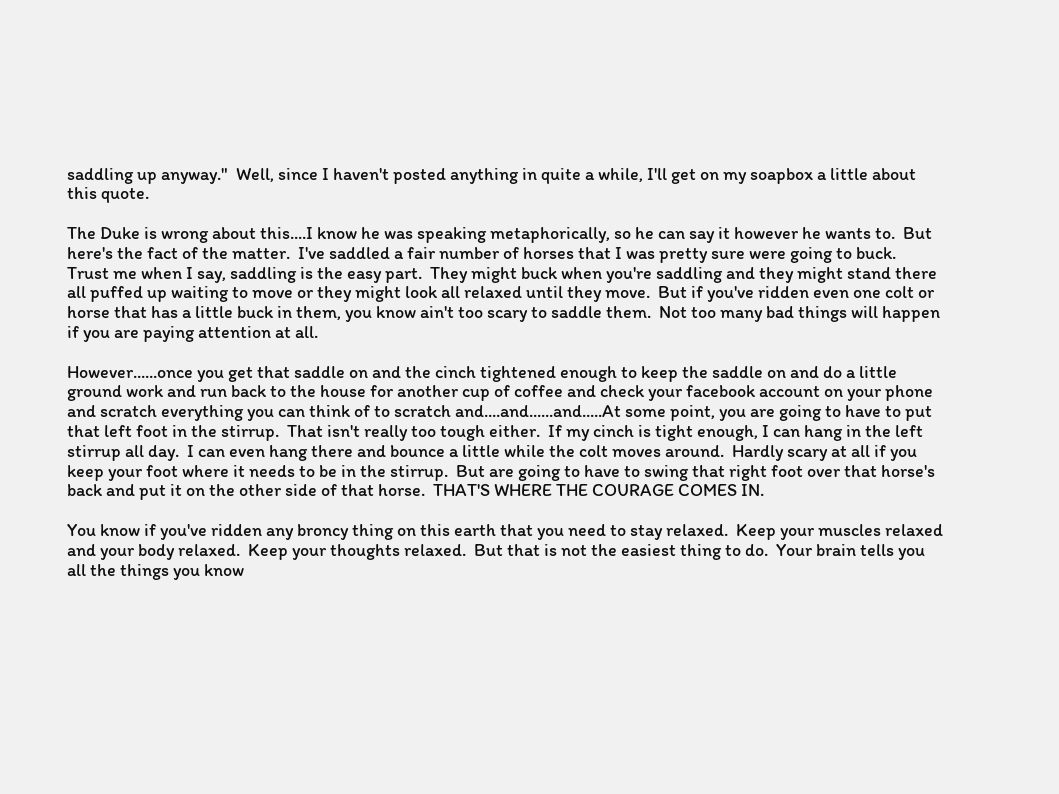saddling up anyway."  Well, since I haven't posted anything in quite a while, I'll get on my soapbox a little about this quote.

The Duke is wrong about this....I know he was speaking metaphorically, so he can say it however he wants to.  But here's the fact of the matter.  I've saddled a fair number of horses that I was pretty sure were going to buck.  Trust me when I say, saddling is the easy part.  They might buck when you're saddling and they might stand there all puffed up waiting to move or they might look all relaxed until they move.  But if you've ridden even one colt or horse that has a little buck in them, you know ain't too scary to saddle them.  Not too many bad things will happen if you are paying attention at all.

However......once you get that saddle on and the cinch tightened enough to keep the saddle on and do a little ground work and run back to the house for another cup of coffee and check your facebook account on your phone and scratch everything you can think of to scratch and....and......and.....At some point, you are going to have to put that left foot in the stirrup.  That isn't really too tough either.  If my cinch is tight enough, I can hang in the left stirrup all day.  I can even hang there and bounce a little while the colt moves around.  Hardly scary at all if you keep your foot where it needs to be in the stirrup.  But are going to have to swing that right foot over that horse's back and put it on the other side of that horse.  THAT'S WHERE THE COURAGE COMES IN.

You know if you've ridden any broncy thing on this earth that you need to stay relaxed.  Keep your muscles relaxed and your body relaxed.  Keep your thoughts relaxed.  But that is not the easiest thing to do.  Your brain tells you all the things you know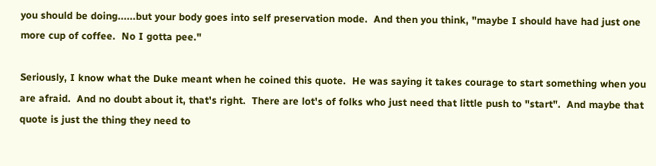you should be doing......but your body goes into self preservation mode.  And then you think, "maybe I should have had just one more cup of coffee.  No I gotta pee."

Seriously, I know what the Duke meant when he coined this quote.  He was saying it takes courage to start something when you are afraid.  And no doubt about it, that's right.  There are lot's of folks who just need that little push to "start".  And maybe that quote is just the thing they need to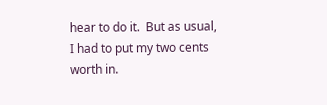hear to do it.  But as usual, I had to put my two cents worth in.